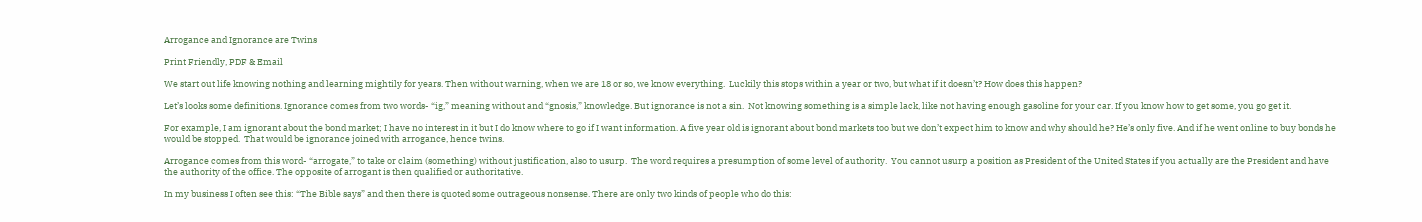Arrogance and Ignorance are Twins

Print Friendly, PDF & Email

We start out life knowing nothing and learning mightily for years. Then without warning, when we are 18 or so, we know everything.  Luckily this stops within a year or two, but what if it doesn’t? How does this happen?

Let’s looks some definitions. Ignorance comes from two words- “ig,” meaning without and “gnosis,” knowledge. But ignorance is not a sin.  Not knowing something is a simple lack, like not having enough gasoline for your car. If you know how to get some, you go get it.

For example, I am ignorant about the bond market; I have no interest in it but I do know where to go if I want information. A five year old is ignorant about bond markets too but we don’t expect him to know and why should he? He’s only five. And if he went online to buy bonds he would be stopped.  That would be ignorance joined with arrogance, hence twins.

Arrogance comes from this word- “arrogate,” to take or claim (something) without justification, also to usurp.  The word requires a presumption of some level of authority.  You cannot usurp a position as President of the United States if you actually are the President and have the authority of the office. The opposite of arrogant is then qualified or authoritative.

In my business I often see this: “The Bible says” and then there is quoted some outrageous nonsense. There are only two kinds of people who do this: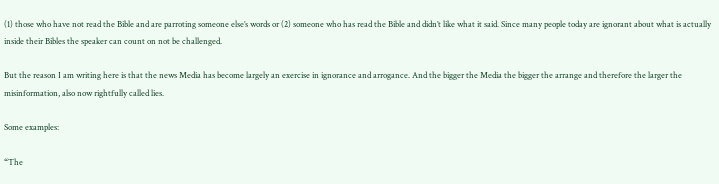(1) those who have not read the Bible and are parroting someone else’s words or (2) someone who has read the Bible and didn’t like what it said. Since many people today are ignorant about what is actually inside their Bibles the speaker can count on not be challenged.

But the reason I am writing here is that the news Media has become largely an exercise in ignorance and arrogance. And the bigger the Media the bigger the arrange and therefore the larger the misinformation, also now rightfully called lies.

Some examples:

“The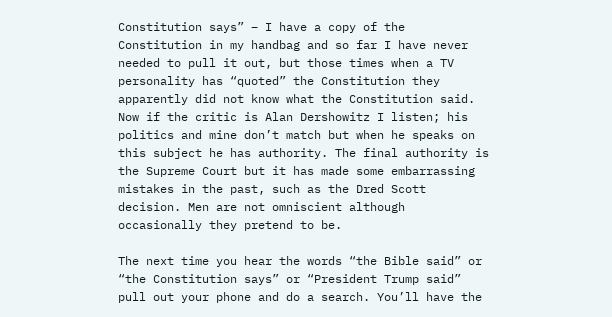Constitution says” – I have a copy of the Constitution in my handbag and so far I have never needed to pull it out, but those times when a TV personality has “quoted” the Constitution they apparently did not know what the Constitution said. Now if the critic is Alan Dershowitz I listen; his politics and mine don’t match but when he speaks on this subject he has authority. The final authority is the Supreme Court but it has made some embarrassing mistakes in the past, such as the Dred Scott decision. Men are not omniscient although occasionally they pretend to be.

The next time you hear the words “the Bible said” or “the Constitution says” or “President Trump said” pull out your phone and do a search. You’ll have the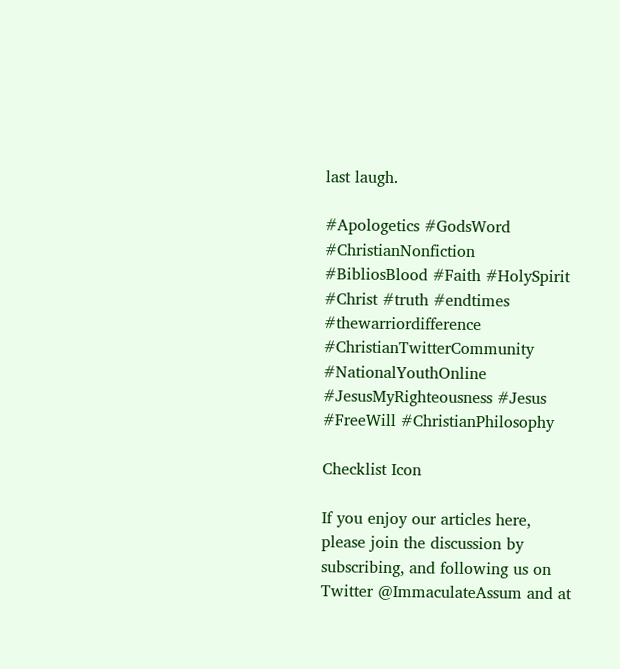last laugh.

#Apologetics #GodsWord #ChristianNonfiction #BibliosBlood #Faith #HolySpirit #Christ #truth #endtimes #thewarriordifference #ChristianTwitterCommunity #NationalYouthOnline #JesusMyRighteousness #Jesus #FreeWill #ChristianPhilosophy

Checklist Icon

If you enjoy our articles here, please join the discussion by subscribing, and following us on Twitter @ImmaculateAssum and at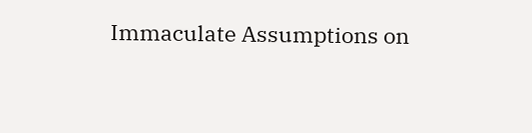Immaculate Assumptions on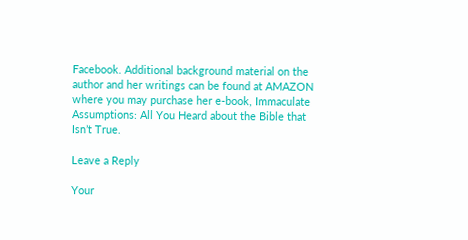Facebook. Additional background material on the author and her writings can be found at AMAZON where you may purchase her e-book, Immaculate Assumptions: All You Heard about the Bible that Isn’t True.

Leave a Reply

Your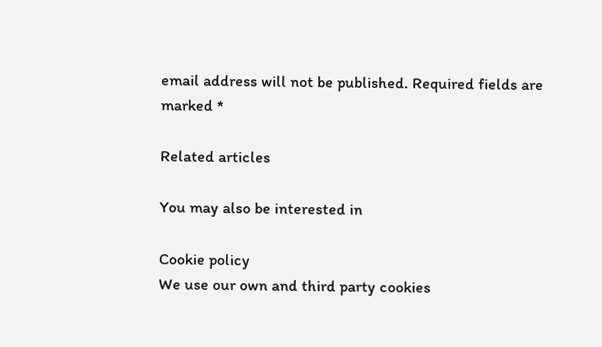email address will not be published. Required fields are marked *

Related articles

You may also be interested in

Cookie policy
We use our own and third party cookies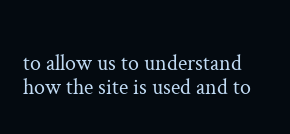to allow us to understand how the site is used and to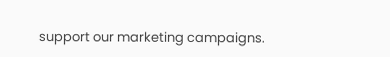support our marketing campaigns.